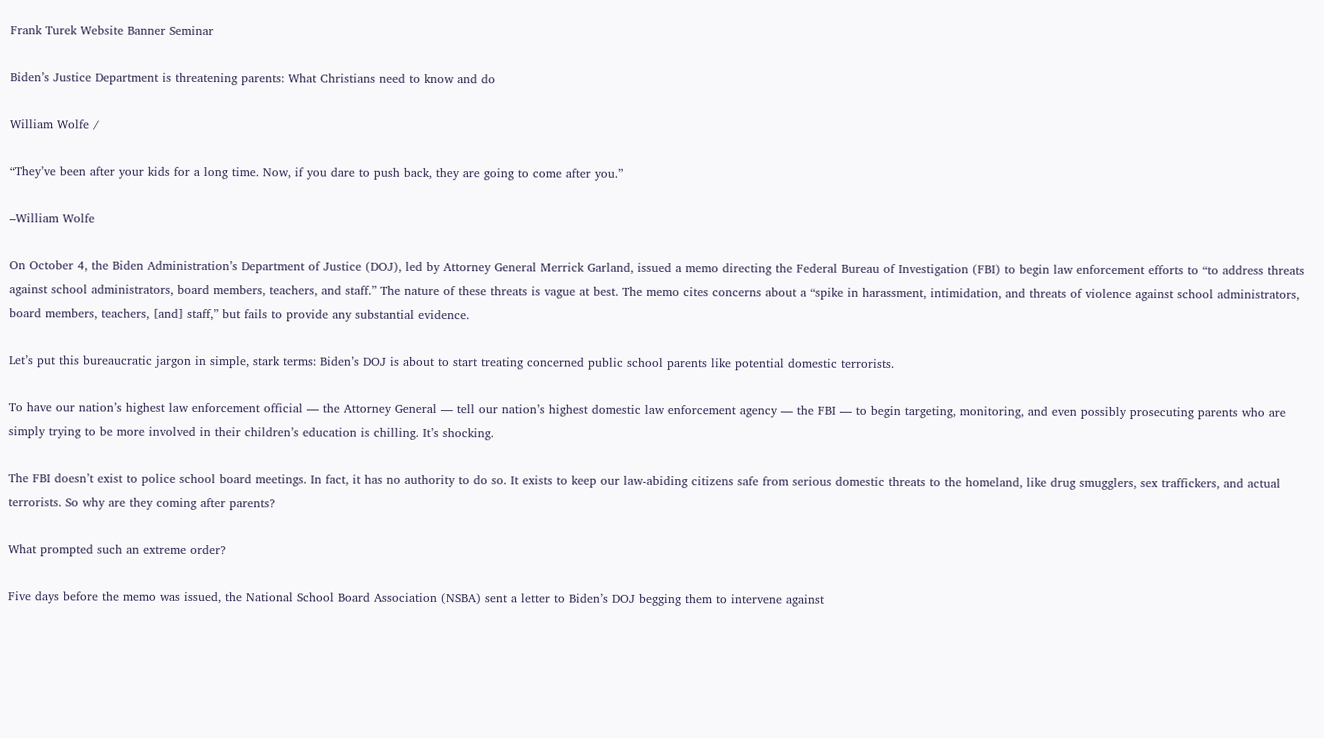Frank Turek Website Banner Seminar

Biden’s Justice Department is threatening parents: What Christians need to know and do

William Wolfe /

“They’ve been after your kids for a long time. Now, if you dare to push back, they are going to come after you.”

–William Wolfe

On October 4, the Biden Administration’s Department of Justice (DOJ), led by Attorney General Merrick Garland, issued a memo directing the Federal Bureau of Investigation (FBI) to begin law enforcement efforts to “to address threats against school administrators, board members, teachers, and staff.” The nature of these threats is vague at best. The memo cites concerns about a “spike in harassment, intimidation, and threats of violence against school administrators, board members, teachers, [and] staff,” but fails to provide any substantial evidence.

Let’s put this bureaucratic jargon in simple, stark terms: Biden’s DOJ is about to start treating concerned public school parents like potential domestic terrorists.

To have our nation’s highest law enforcement official — the Attorney General — tell our nation’s highest domestic law enforcement agency — the FBI — to begin targeting, monitoring, and even possibly prosecuting parents who are simply trying to be more involved in their children’s education is chilling. It’s shocking.

The FBI doesn’t exist to police school board meetings. In fact, it has no authority to do so. It exists to keep our law-abiding citizens safe from serious domestic threats to the homeland, like drug smugglers, sex traffickers, and actual terrorists. So why are they coming after parents?

What prompted such an extreme order?

Five days before the memo was issued, the National School Board Association (NSBA) sent a letter to Biden’s DOJ begging them to intervene against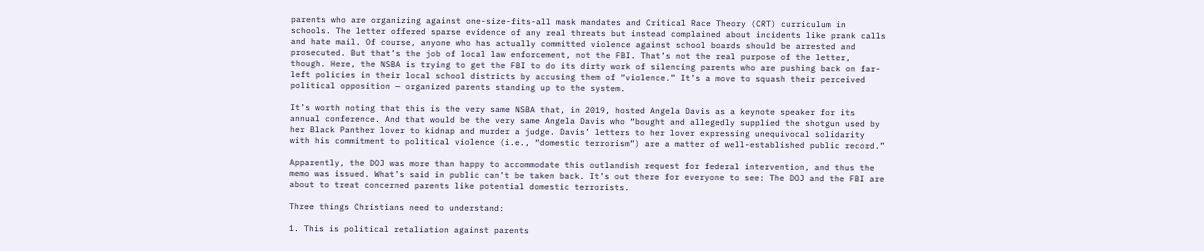parents who are organizing against one-size-fits-all mask mandates and Critical Race Theory (CRT) curriculum in schools. The letter offered sparse evidence of any real threats but instead complained about incidents like prank calls and hate mail. Of course, anyone who has actually committed violence against school boards should be arrested and prosecuted. But that’s the job of local law enforcement, not the FBI. That’s not the real purpose of the letter, though. Here, the NSBA is trying to get the FBI to do its dirty work of silencing parents who are pushing back on far-left policies in their local school districts by accusing them of “violence.” It’s a move to squash their perceived political opposition — organized parents standing up to the system.

It’s worth noting that this is the very same NSBA that, in 2019, hosted Angela Davis as a keynote speaker for its annual conference. And that would be the very same Angela Davis who “bought and allegedly supplied the shotgun used by her Black Panther lover to kidnap and murder a judge. Davis’ letters to her lover expressing unequivocal solidarity with his commitment to political violence (i.e., “domestic terrorism”) are a matter of well-established public record.”

Apparently, the DOJ was more than happy to accommodate this outlandish request for federal intervention, and thus the memo was issued. What’s said in public can’t be taken back. It’s out there for everyone to see: The DOJ and the FBI are about to treat concerned parents like potential domestic terrorists.

Three things Christians need to understand:

1. This is political retaliation against parents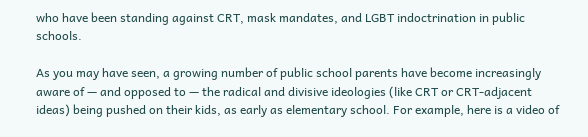who have been standing against CRT, mask mandates, and LGBT indoctrination in public schools.

As you may have seen, a growing number of public school parents have become increasingly aware of — and opposed to — the radical and divisive ideologies (like CRT or CRT-adjacent ideas) being pushed on their kids, as early as elementary school. For example, here is a video of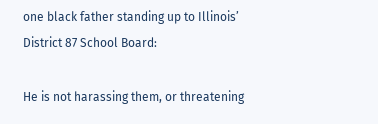one black father standing up to Illinois’ District 87 School Board:

He is not harassing them, or threatening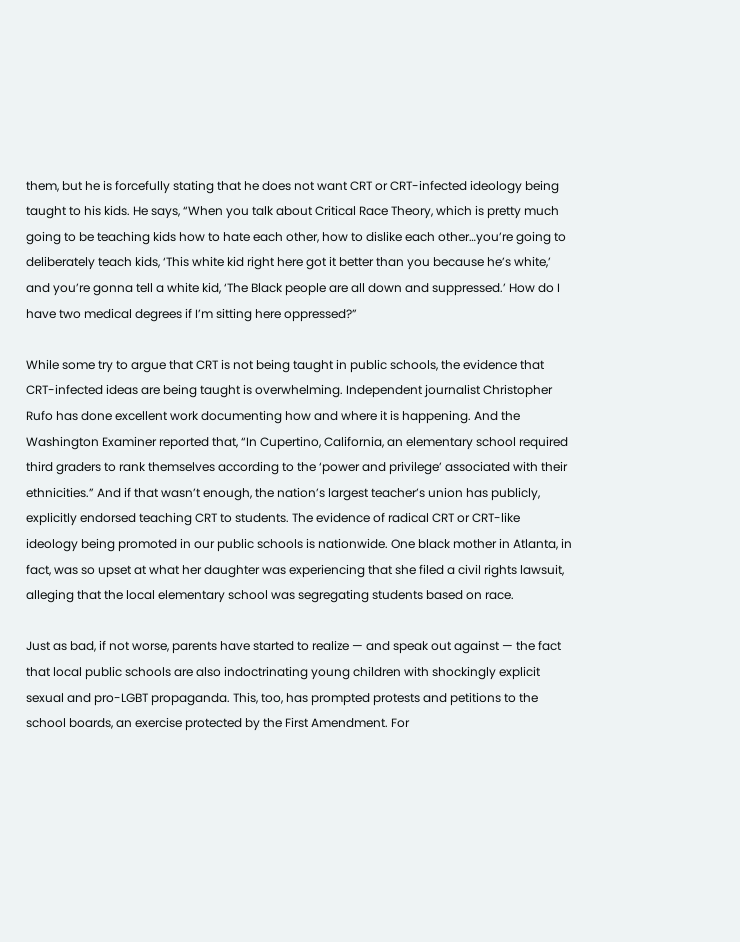them, but he is forcefully stating that he does not want CRT or CRT-infected ideology being taught to his kids. He says, “When you talk about Critical Race Theory, which is pretty much going to be teaching kids how to hate each other, how to dislike each other…you’re going to deliberately teach kids, ‘This white kid right here got it better than you because he’s white,’ and you’re gonna tell a white kid, ‘The Black people are all down and suppressed.’ How do I have two medical degrees if I’m sitting here oppressed?”

While some try to argue that CRT is not being taught in public schools, the evidence that CRT-infected ideas are being taught is overwhelming. Independent journalist Christopher Rufo has done excellent work documenting how and where it is happening. And the Washington Examiner reported that, “In Cupertino, California, an elementary school required third graders to rank themselves according to the ‘power and privilege’ associated with their ethnicities.” And if that wasn’t enough, the nation’s largest teacher’s union has publicly, explicitly endorsed teaching CRT to students. The evidence of radical CRT or CRT-like ideology being promoted in our public schools is nationwide. One black mother in Atlanta, in fact, was so upset at what her daughter was experiencing that she filed a civil rights lawsuit, alleging that the local elementary school was segregating students based on race.

Just as bad, if not worse, parents have started to realize — and speak out against — the fact that local public schools are also indoctrinating young children with shockingly explicit sexual and pro-LGBT propaganda. This, too, has prompted protests and petitions to the school boards, an exercise protected by the First Amendment. For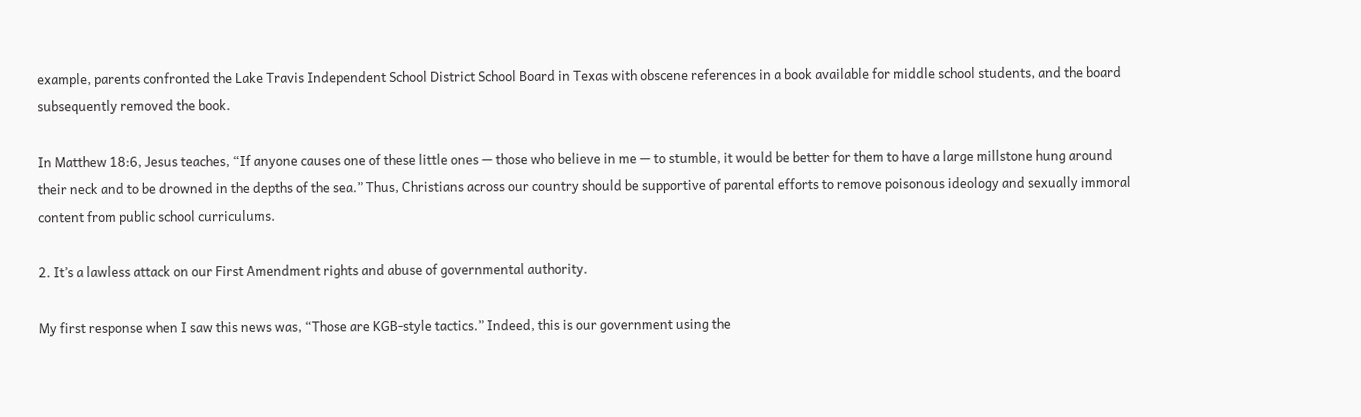example, parents confronted the Lake Travis Independent School District School Board in Texas with obscene references in a book available for middle school students, and the board subsequently removed the book.

In Matthew 18:6, Jesus teaches, “If anyone causes one of these little ones — those who believe in me — to stumble, it would be better for them to have a large millstone hung around their neck and to be drowned in the depths of the sea.” Thus, Christians across our country should be supportive of parental efforts to remove poisonous ideology and sexually immoral content from public school curriculums.

2. It’s a lawless attack on our First Amendment rights and abuse of governmental authority.

My first response when I saw this news was, “Those are KGB-style tactics.” Indeed, this is our government using the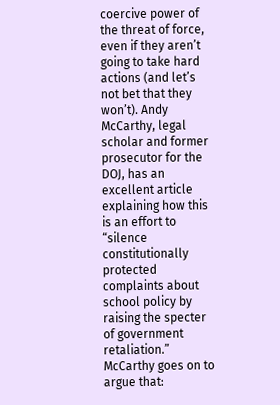coercive power of the threat of force, even if they aren’t going to take hard actions (and let’s not bet that they won’t). Andy McCarthy, legal scholar and former prosecutor for the DOJ, has an excellent article explaining how this is an effort to “silence constitutionally protected complaints about school policy by raising the specter of government retaliation.” McCarthy goes on to argue that: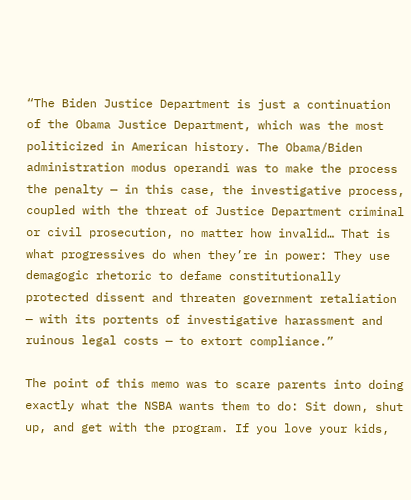“The Biden Justice Department is just a continuation of the Obama Justice Department, which was the most politicized in American history. The Obama/Biden administration modus operandi was to make the process the penalty — in this case, the investigative process, coupled with the threat of Justice Department criminal or civil prosecution, no matter how invalid… That is what progressives do when they’re in power: They use demagogic rhetoric to defame constitutionally protected dissent and threaten government retaliation — with its portents of investigative harassment and ruinous legal costs — to extort compliance.”

The point of this memo was to scare parents into doing exactly what the NSBA wants them to do: Sit down, shut up, and get with the program. If you love your kids,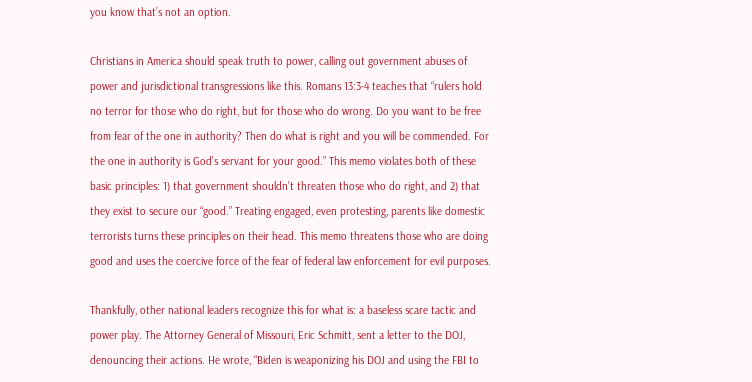you know that’s not an option.

Christians in America should speak truth to power, calling out government abuses of power and jurisdictional transgressions like this. Romans 13:3-4 teaches that “rulers hold no terror for those who do right, but for those who do wrong. Do you want to be free from fear of the one in authority? Then do what is right and you will be commended. For the one in authority is God’s servant for your good.” This memo violates both of these basic principles: 1) that government shouldn’t threaten those who do right, and 2) that they exist to secure our “good.” Treating engaged, even protesting, parents like domestic terrorists turns these principles on their head. This memo threatens those who are doing good and uses the coercive force of the fear of federal law enforcement for evil purposes.

Thankfully, other national leaders recognize this for what is: a baseless scare tactic and power play. The Attorney General of Missouri, Eric Schmitt, sent a letter to the DOJ, denouncing their actions. He wrote, “Biden is weaponizing his DOJ and using the FBI to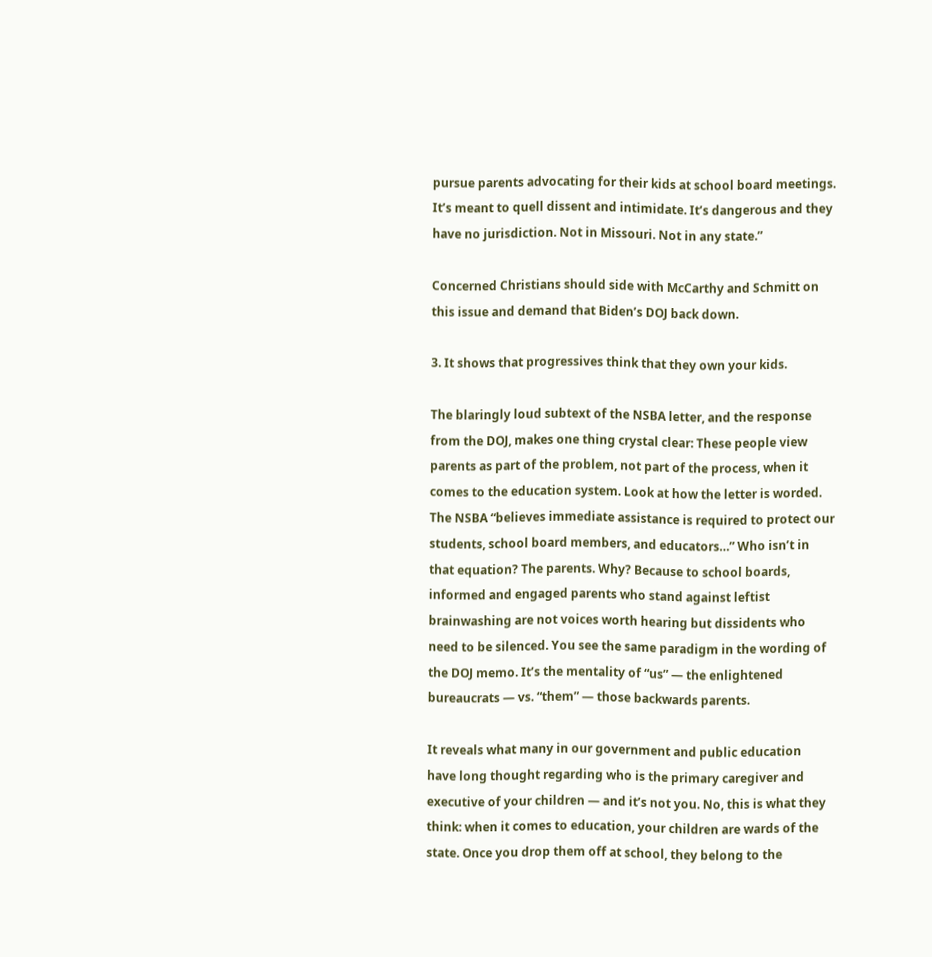pursue parents advocating for their kids at school board meetings. It’s meant to quell dissent and intimidate. It’s dangerous and they have no jurisdiction. Not in Missouri. Not in any state.”

Concerned Christians should side with McCarthy and Schmitt on this issue and demand that Biden’s DOJ back down.

3. It shows that progressives think that they own your kids.

The blaringly loud subtext of the NSBA letter, and the response from the DOJ, makes one thing crystal clear: These people view parents as part of the problem, not part of the process, when it comes to the education system. Look at how the letter is worded. The NSBA “believes immediate assistance is required to protect our students, school board members, and educators…” Who isn’t in that equation? The parents. Why? Because to school boards, informed and engaged parents who stand against leftist brainwashing are not voices worth hearing but dissidents who need to be silenced. You see the same paradigm in the wording of the DOJ memo. It’s the mentality of “us” — the enlightened bureaucrats — vs. “them” — those backwards parents.

It reveals what many in our government and public education have long thought regarding who is the primary caregiver and executive of your children — and it’s not you. No, this is what they think: when it comes to education, your children are wards of the state. Once you drop them off at school, they belong to the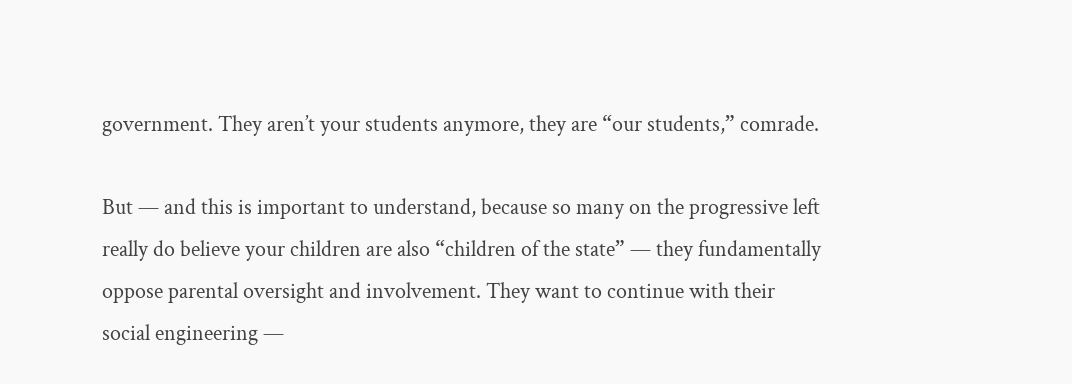government. They aren’t your students anymore, they are “our students,” comrade.

But — and this is important to understand, because so many on the progressive left really do believe your children are also “children of the state” — they fundamentally oppose parental oversight and involvement. They want to continue with their social engineering —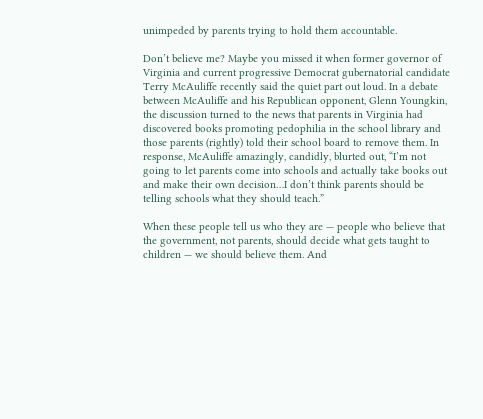unimpeded by parents trying to hold them accountable.

Don’t believe me? Maybe you missed it when former governor of Virginia and current progressive Democrat gubernatorial candidate Terry McAuliffe recently said the quiet part out loud. In a debate between McAuliffe and his Republican opponent, Glenn Youngkin, the discussion turned to the news that parents in Virginia had discovered books promoting pedophilia in the school library and those parents (rightly) told their school board to remove them. In response, McAuliffe amazingly, candidly, blurted out, “I’m not going to let parents come into schools and actually take books out and make their own decision…I don’t think parents should be telling schools what they should teach.”

When these people tell us who they are — people who believe that the government, not parents, should decide what gets taught to children — we should believe them. And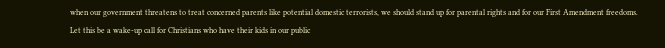when our government threatens to treat concerned parents like potential domestic terrorists, we should stand up for parental rights and for our First Amendment freedoms. Let this be a wake-up call for Christians who have their kids in our public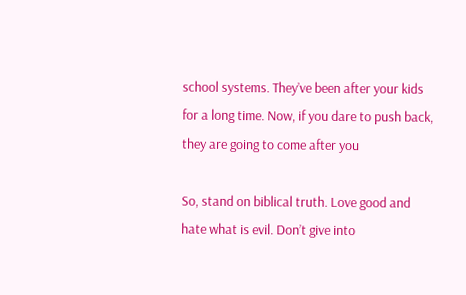school systems. They’ve been after your kids for a long time. Now, if you dare to push back, they are going to come after you

So, stand on biblical truth. Love good and hate what is evil. Don’t give into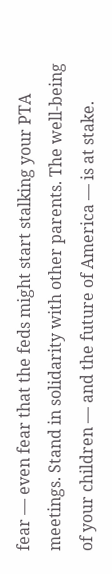fear — even fear that the feds might start stalking your PTA meetings. Stand in solidarity with other parents. The well-being of your children — and the future of America — is at stake.